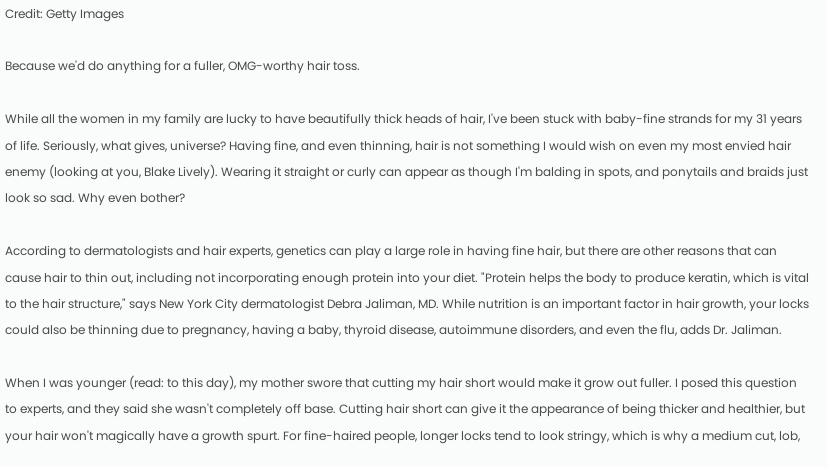Credit: Getty Images

Because we'd do anything for a fuller, OMG-worthy hair toss.

While all the women in my family are lucky to have beautifully thick heads of hair, I've been stuck with baby-fine strands for my 31 years of life. Seriously, what gives, universe? Having fine, and even thinning, hair is not something I would wish on even my most envied hair enemy (looking at you, Blake Lively). Wearing it straight or curly can appear as though I'm balding in spots, and ponytails and braids just look so sad. Why even bother?

According to dermatologists and hair experts, genetics can play a large role in having fine hair, but there are other reasons that can cause hair to thin out, including not incorporating enough protein into your diet. "Protein helps the body to produce keratin, which is vital to the hair structure," says New York City dermatologist Debra Jaliman, MD. While nutrition is an important factor in hair growth, your locks could also be thinning due to pregnancy, having a baby, thyroid disease, autoimmune disorders, and even the flu, adds Dr. Jaliman.

When I was younger (read: to this day), my mother swore that cutting my hair short would make it grow out fuller. I posed this question to experts, and they said she wasn't completely off base. Cutting hair short can give it the appearance of being thicker and healthier, but your hair won't magically have a growth spurt. For fine-haired people, longer locks tend to look stringy, which is why a medium cut, lob,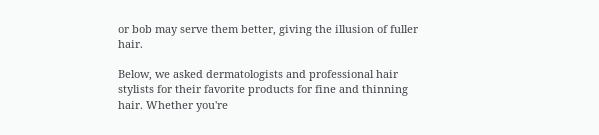or bob may serve them better, giving the illusion of fuller hair.

Below, we asked dermatologists and professional hair stylists for their favorite products for fine and thinning hair. Whether you're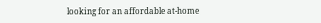looking for an affordable at-home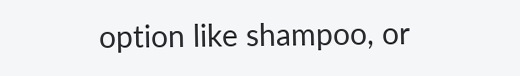option like shampoo, or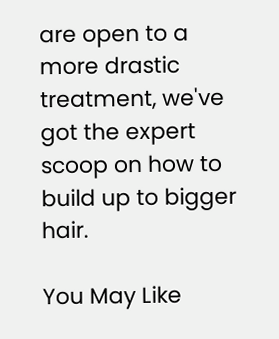are open to a more drastic treatment, we've got the expert scoop on how to build up to bigger hair.

You May Like